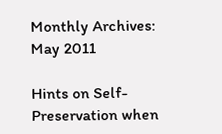Monthly Archives: May 2011

Hints on Self-Preservation when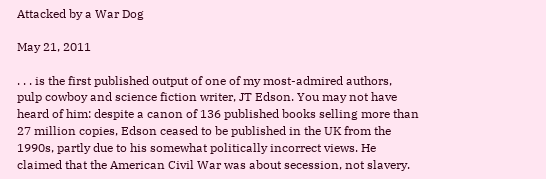Attacked by a War Dog

May 21, 2011

. . . is the first published output of one of my most-admired authors, pulp cowboy and science fiction writer, JT Edson. You may not have heard of him: despite a canon of 136 published books selling more than 27 million copies, Edson ceased to be published in the UK from the 1990s, partly due to his somewhat politically incorrect views. He claimed that the American Civil War was about secession, not slavery.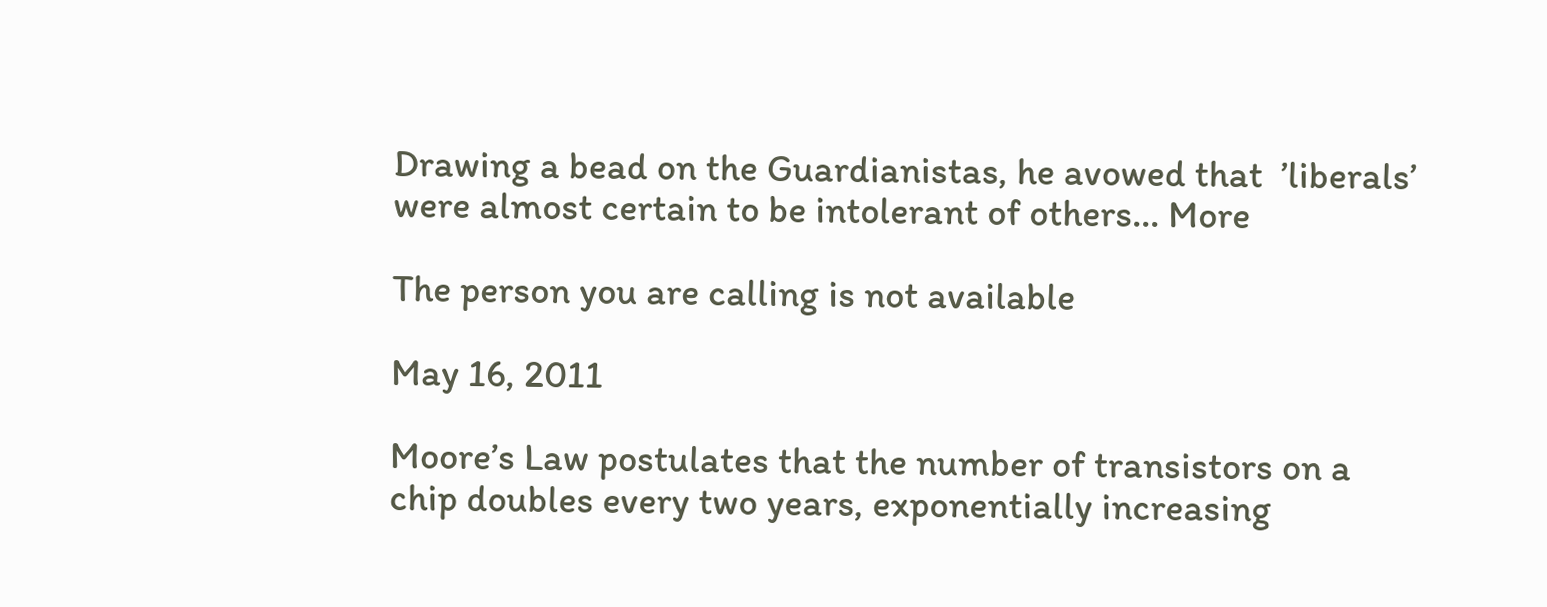Drawing a bead on the Guardianistas, he avowed that  ’liberals’ were almost certain to be intolerant of others... More

The person you are calling is not available

May 16, 2011

Moore’s Law postulates that the number of transistors on a chip doubles every two years, exponentially increasing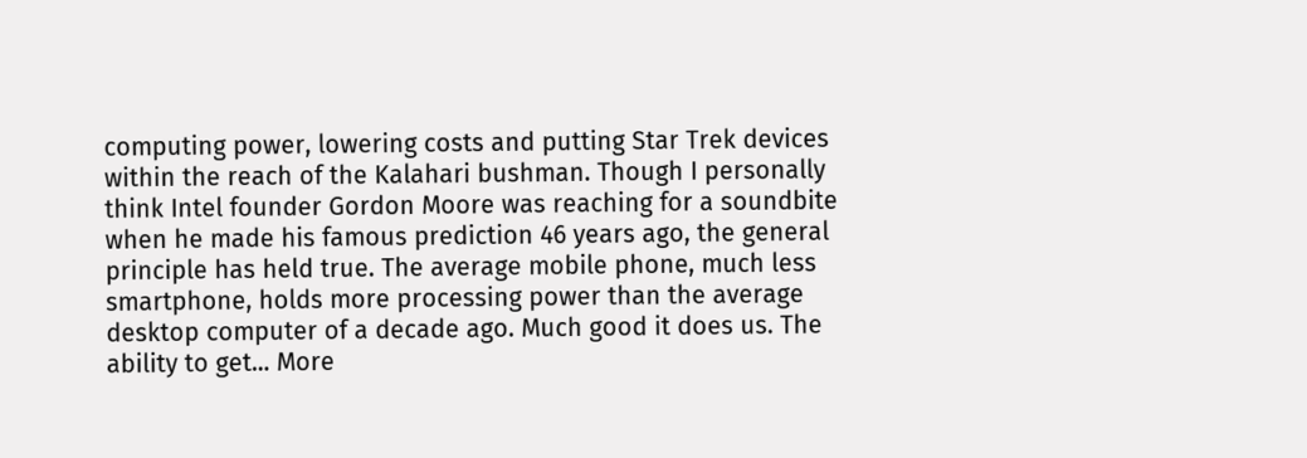computing power, lowering costs and putting Star Trek devices within the reach of the Kalahari bushman. Though I personally think Intel founder Gordon Moore was reaching for a soundbite when he made his famous prediction 46 years ago, the general principle has held true. The average mobile phone, much less smartphone, holds more processing power than the average desktop computer of a decade ago. Much good it does us. The ability to get... More